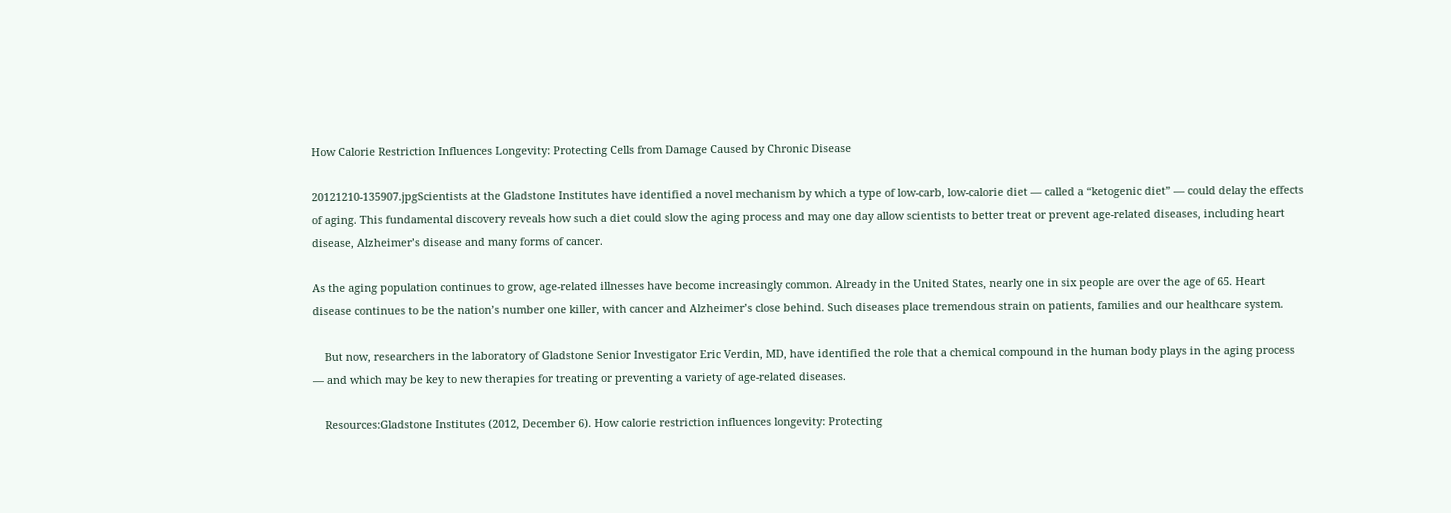How Calorie Restriction Influences Longevity: Protecting Cells from Damage Caused by Chronic Disease

20121210-135907.jpgScientists at the Gladstone Institutes have identified a novel mechanism by which a type of low-carb, low-calorie diet — called a “ketogenic diet” — could delay the effects of aging. This fundamental discovery reveals how such a diet could slow the aging process and may one day allow scientists to better treat or prevent age-related diseases, including heart disease, Alzheimer’s disease and many forms of cancer.

As the aging population continues to grow, age-related illnesses have become increasingly common. Already in the United States, nearly one in six people are over the age of 65. Heart disease continues to be the nation’s number one killer, with cancer and Alzheimer’s close behind. Such diseases place tremendous strain on patients, families and our healthcare system.

    But now, researchers in the laboratory of Gladstone Senior Investigator Eric Verdin, MD, have identified the role that a chemical compound in the human body plays in the aging process — and which may be key to new therapies for treating or preventing a variety of age-related diseases.

    Resources:Gladstone Institutes (2012, December 6). How calorie restriction influences longevity: Protecting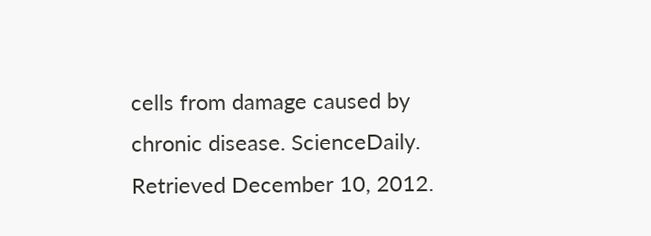cells from damage caused by chronic disease. ScienceDaily. Retrieved December 10, 2012.